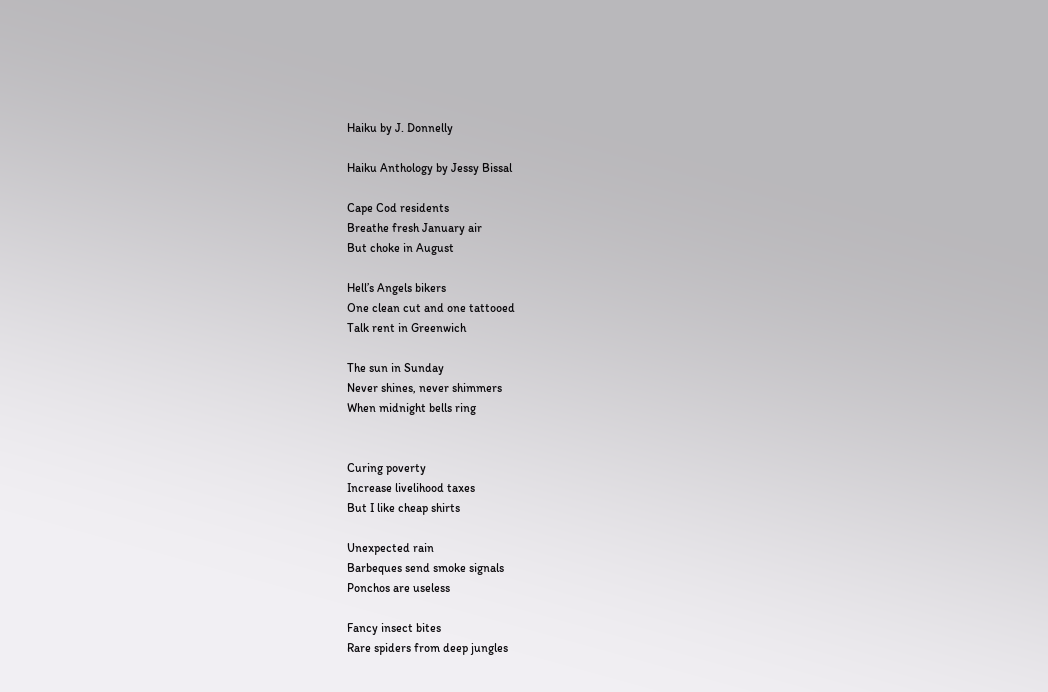Haiku by J. Donnelly

Haiku Anthology by Jessy Bissal

Cape Cod residents
Breathe fresh January air
But choke in August

Hell’s Angels bikers
One clean cut and one tattooed
Talk rent in Greenwich

The sun in Sunday
Never shines, never shimmers
When midnight bells ring


Curing poverty
Increase livelihood taxes
But I like cheap shirts

Unexpected rain
Barbeques send smoke signals
Ponchos are useless

Fancy insect bites
Rare spiders from deep jungles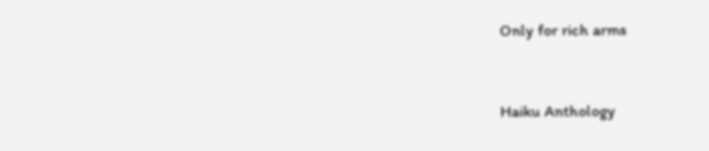Only for rich arms


Haiku Anthology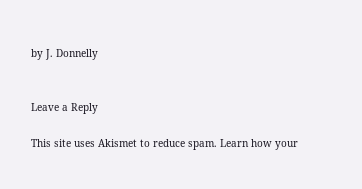by J. Donnelly


Leave a Reply

This site uses Akismet to reduce spam. Learn how your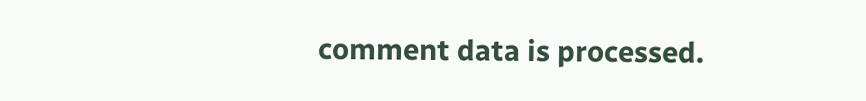comment data is processed.